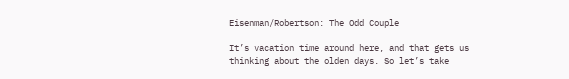Eisenman/Robertson: The Odd Couple

It’s vacation time around here, and that gets us thinking about the olden days. So let’s take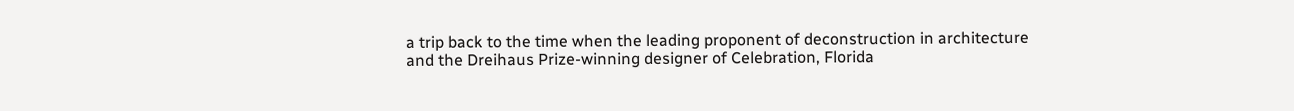a trip back to the time when the leading proponent of deconstruction in architecture and the Dreihaus Prize-winning designer of Celebration, Florida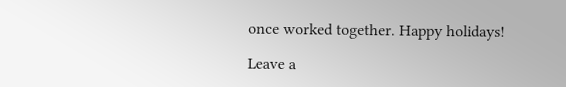once worked together. Happy holidays!

Leave a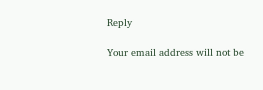Reply

Your email address will not be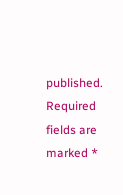published. Required fields are marked *